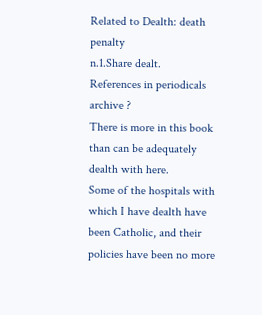Related to Dealth: death penalty
n.1.Share dealt.
References in periodicals archive ?
There is more in this book than can be adequately dealth with here.
Some of the hospitals with which I have dealth have been Catholic, and their policies have been no more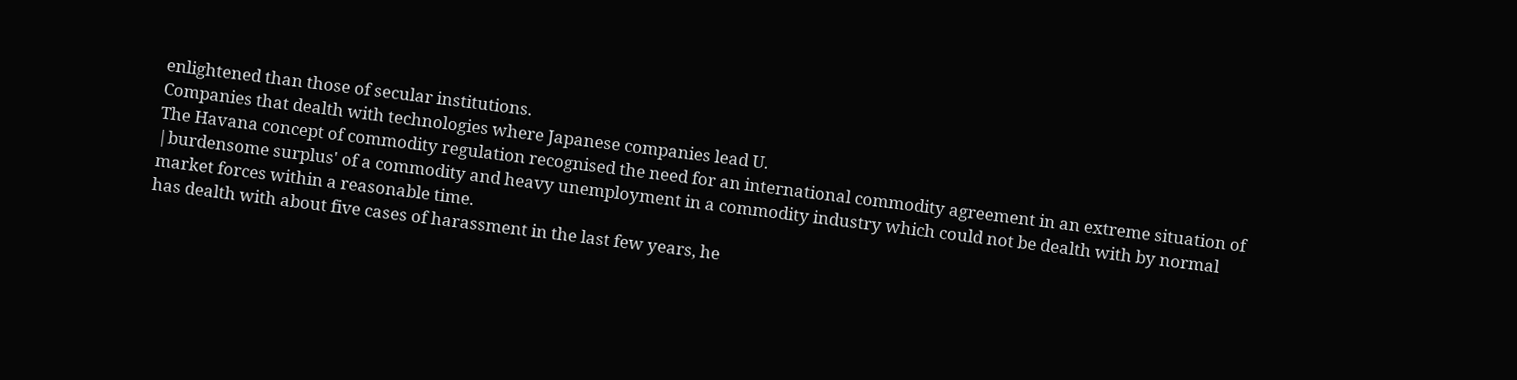enlightened than those of secular institutions.
Companies that dealth with technologies where Japanese companies lead U.
The Havana concept of commodity regulation recognised the need for an international commodity agreement in an extreme situation of |burdensome surplus' of a commodity and heavy unemployment in a commodity industry which could not be dealth with by normal market forces within a reasonable time.
has dealth with about five cases of harassment in the last few years, he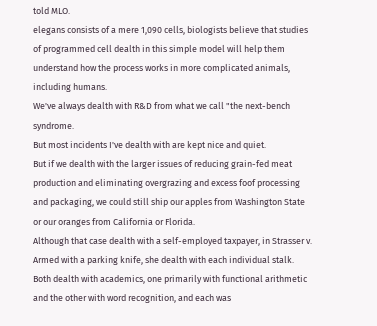told MLO.
elegans consists of a mere 1,090 cells, biologists believe that studies of programmed cell dealth in this simple model will help them understand how the process works in more complicated animals, including humans.
We've always dealth with R&D from what we call "the next-bench syndrome.
But most incidents I've dealth with are kept nice and quiet.
But if we dealth with the larger issues of reducing grain-fed meat production and eliminating overgrazing and excess foof processing and packaging, we could still ship our apples from Washington State or our oranges from California or Florida.
Although that case dealth with a self-employed taxpayer, in Strasser v.
Armed with a parking knife, she dealth with each individual stalk.
Both dealth with academics, one primarily with functional arithmetic and the other with word recognition, and each was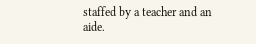staffed by a teacher and an aide.